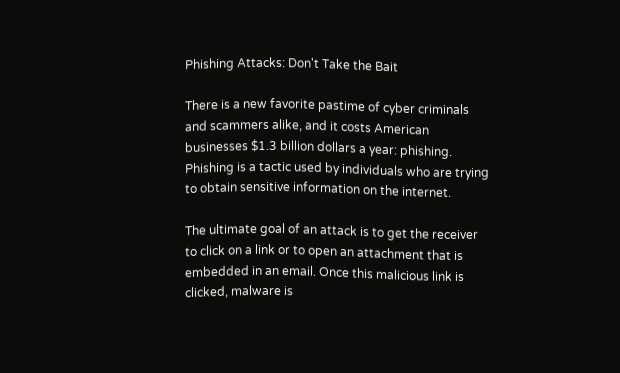Phishing Attacks: Don't Take the Bait

There is a new favorite pastime of cyber criminals and scammers alike, and it costs American businesses $1.3 billion dollars a year: phishing. Phishing is a tactic used by individuals who are trying to obtain sensitive information on the internet.

The ultimate goal of an attack is to get the receiver to click on a link or to open an attachment that is embedded in an email. Once this malicious link is clicked, malware is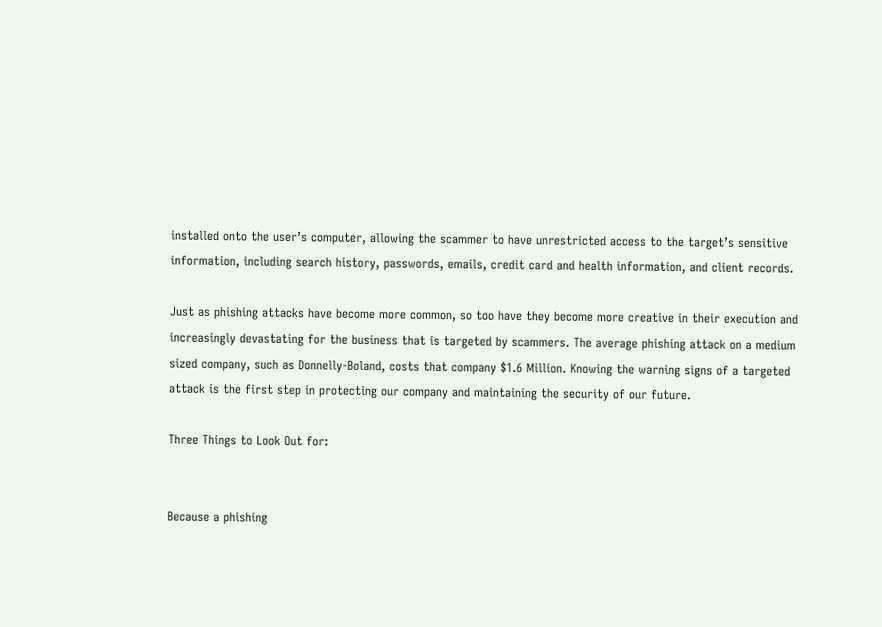installed onto the user’s computer, allowing the scammer to have unrestricted access to the target’s sensitive information, including search history, passwords, emails, credit card and health information, and client records.

Just as phishing attacks have become more common, so too have they become more creative in their execution and increasingly devastating for the business that is targeted by scammers. The average phishing attack on a medium sized company, such as Donnelly-Boland, costs that company $1.6 Million. Knowing the warning signs of a targeted attack is the first step in protecting our company and maintaining the security of our future.

Three Things to Look Out for:


Because a phishing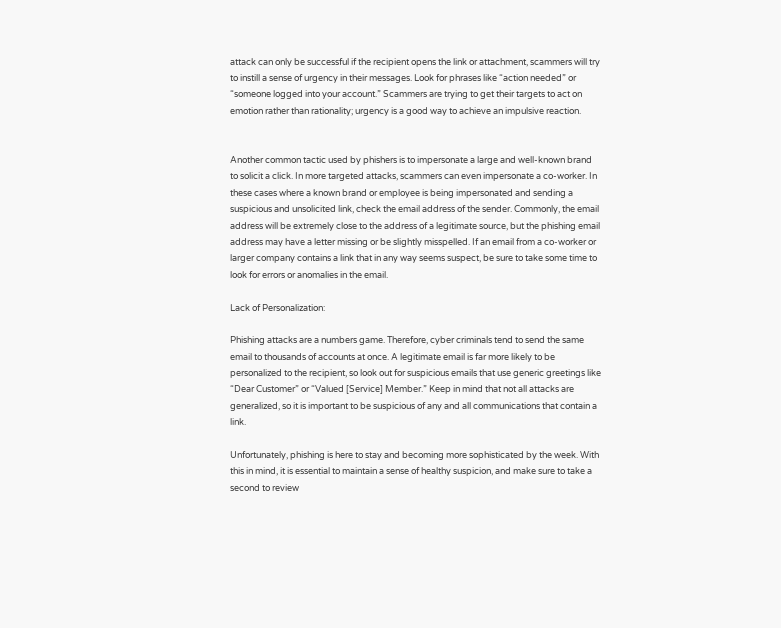attack can only be successful if the recipient opens the link or attachment, scammers will try to instill a sense of urgency in their messages. Look for phrases like “action needed” or “someone logged into your account.” Scammers are trying to get their targets to act on emotion rather than rationality; urgency is a good way to achieve an impulsive reaction.


Another common tactic used by phishers is to impersonate a large and well-known brand to solicit a click. In more targeted attacks, scammers can even impersonate a co-worker. In these cases where a known brand or employee is being impersonated and sending a suspicious and unsolicited link, check the email address of the sender. Commonly, the email address will be extremely close to the address of a legitimate source, but the phishing email address may have a letter missing or be slightly misspelled. If an email from a co-worker or larger company contains a link that in any way seems suspect, be sure to take some time to look for errors or anomalies in the email.

Lack of Personalization:

Phishing attacks are a numbers game. Therefore, cyber criminals tend to send the same email to thousands of accounts at once. A legitimate email is far more likely to be personalized to the recipient, so look out for suspicious emails that use generic greetings like “Dear Customer” or “Valued [Service] Member.” Keep in mind that not all attacks are generalized, so it is important to be suspicious of any and all communications that contain a link.

Unfortunately, phishing is here to stay and becoming more sophisticated by the week. With this in mind, it is essential to maintain a sense of healthy suspicion, and make sure to take a second to review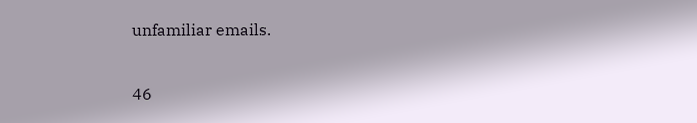unfamiliar emails.

46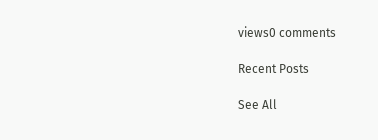views0 comments

Recent Posts

See All